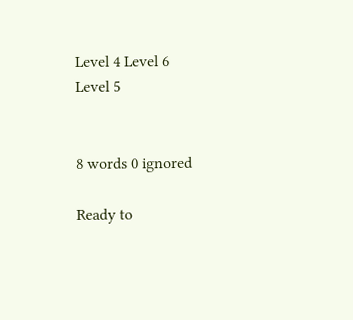Level 4 Level 6
Level 5


8 words 0 ignored

Ready to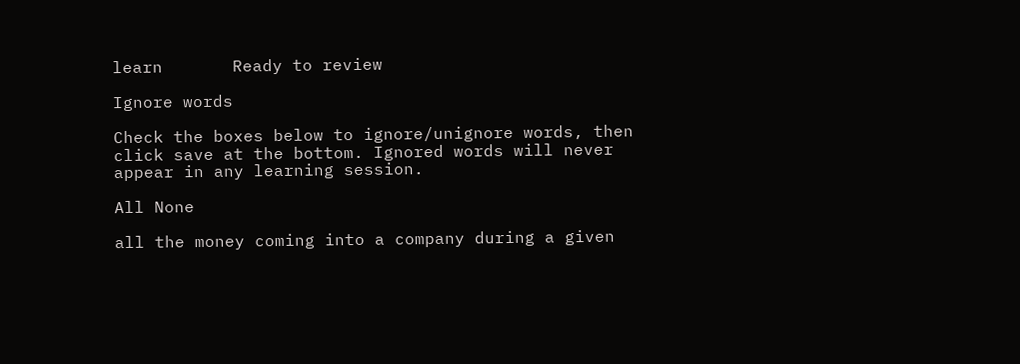learn       Ready to review

Ignore words

Check the boxes below to ignore/unignore words, then click save at the bottom. Ignored words will never appear in any learning session.

All None

all the money coming into a company during a given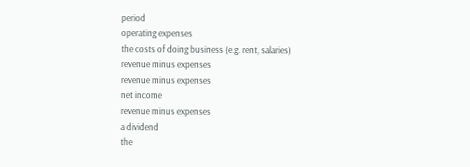period
operating expenses
the costs of doing business (e.g. rent, salaries)
revenue minus expenses
revenue minus expenses
net income
revenue minus expenses
a dividend
the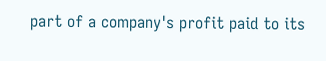part of a company's profit paid to its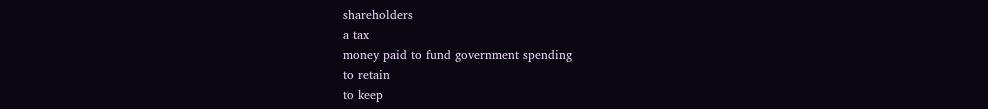shareholders
a tax
money paid to fund government spending
to retain
to keep